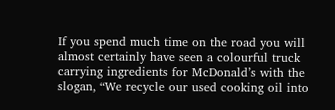If you spend much time on the road you will almost certainly have seen a colourful truck carrying ingredients for McDonald’s with the slogan, “We recycle our used cooking oil into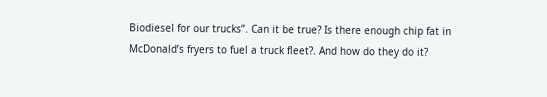Biodiesel for our trucks”. Can it be true? Is there enough chip fat in McDonald’s fryers to fuel a truck fleet?. And how do they do it?